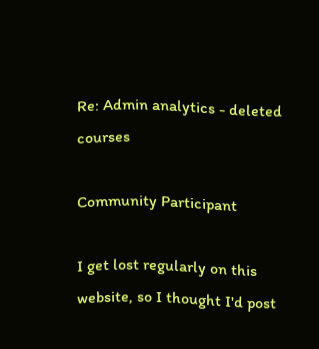Re: Admin analytics - deleted courses

Community Participant

I get lost regularly on this website, so I thought I'd post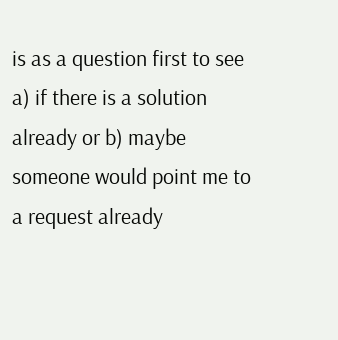is as a question first to see a) if there is a solution already or b) maybe someone would point me to a request already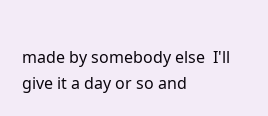made by somebody else  I'll give it a day or so and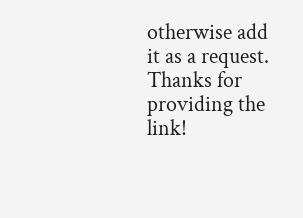otherwise add it as a request. Thanks for providing the link!